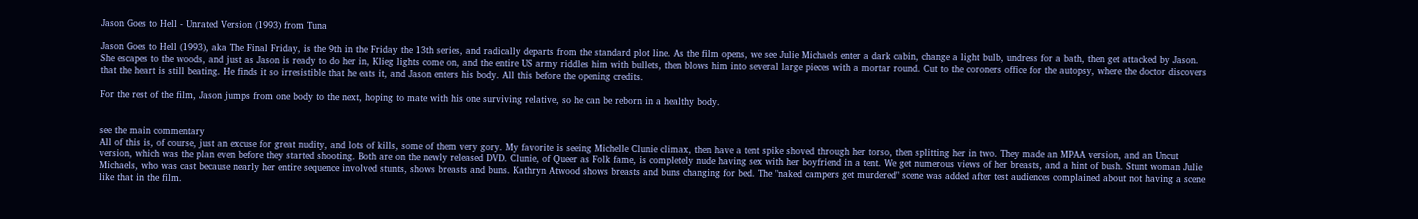Jason Goes to Hell - Unrated Version (1993) from Tuna

Jason Goes to Hell (1993), aka The Final Friday, is the 9th in the Friday the 13th series, and radically departs from the standard plot line. As the film opens, we see Julie Michaels enter a dark cabin, change a light bulb, undress for a bath, then get attacked by Jason. She escapes to the woods, and just as Jason is ready to do her in, Klieg lights come on, and the entire US army riddles him with bullets, then blows him into several large pieces with a mortar round. Cut to the coroners office for the autopsy, where the doctor discovers that the heart is still beating. He finds it so irresistible that he eats it, and Jason enters his body. All this before the opening credits.

For the rest of the film, Jason jumps from one body to the next, hoping to mate with his one surviving relative, so he can be reborn in a healthy body.


see the main commentary
All of this is, of course, just an excuse for great nudity, and lots of kills, some of them very gory. My favorite is seeing Michelle Clunie climax, then have a tent spike shoved through her torso, then splitting her in two. They made an MPAA version, and an Uncut version, which was the plan even before they started shooting. Both are on the newly released DVD. Clunie, of Queer as Folk fame, is completely nude having sex with her boyfriend in a tent. We get numerous views of her breasts, and a hint of bush. Stunt woman Julie Michaels, who was cast because nearly her entire sequence involved stunts, shows breasts and buns. Kathryn Atwood shows breasts and buns changing for bed. The "naked campers get murdered" scene was added after test audiences complained about not having a scene like that in the film.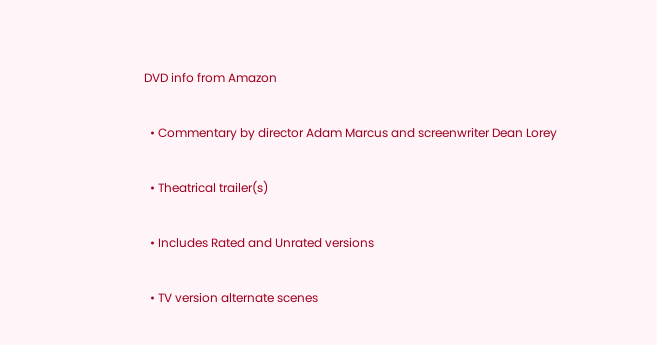DVD info from Amazon

  • Commentary by director Adam Marcus and screenwriter Dean Lorey

  • Theatrical trailer(s)

  • Includes Rated and Unrated versions

  • TV version alternate scenes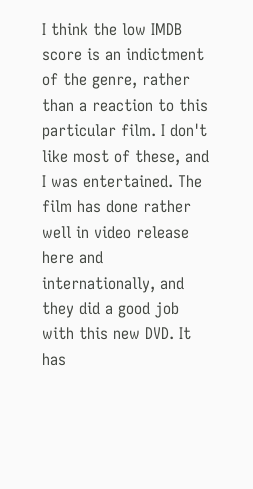I think the low IMDB score is an indictment of the genre, rather than a reaction to this particular film. I don't like most of these, and I was entertained. The film has done rather well in video release here and internationally, and they did a good job with this new DVD. It has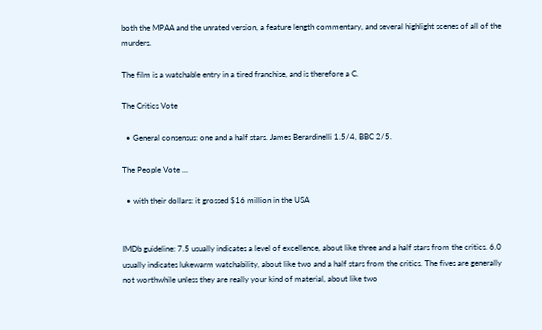both the MPAA and the unrated version, a feature length commentary, and several highlight scenes of all of the murders.

The film is a watchable entry in a tired franchise, and is therefore a C.

The Critics Vote

  • General consensus: one and a half stars. James Berardinelli 1.5/4, BBC 2/5.

The People Vote ...

  • with their dollars: it grossed $16 million in the USA


IMDb guideline: 7.5 usually indicates a level of excellence, about like three and a half stars from the critics. 6.0 usually indicates lukewarm watchability, about like two and a half stars from the critics. The fives are generally not worthwhile unless they are really your kind of material, about like two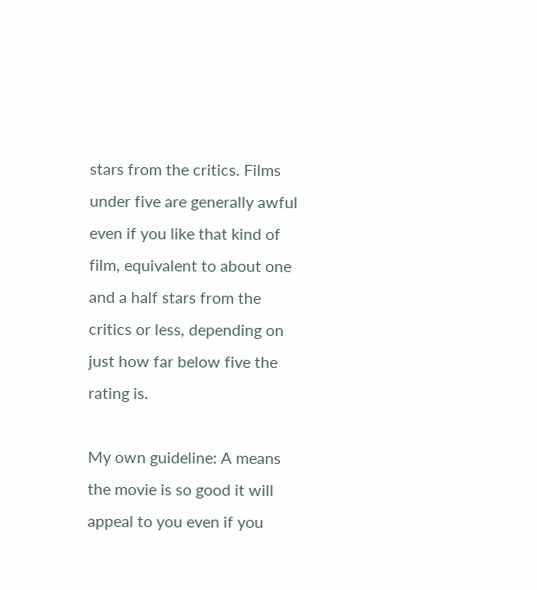stars from the critics. Films under five are generally awful even if you like that kind of film, equivalent to about one and a half stars from the critics or less, depending on just how far below five the rating is.

My own guideline: A means the movie is so good it will appeal to you even if you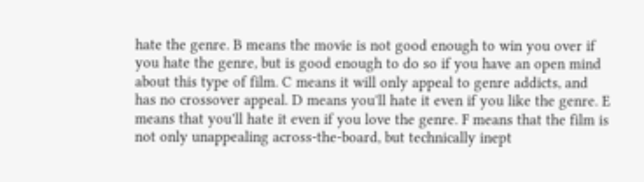hate the genre. B means the movie is not good enough to win you over if you hate the genre, but is good enough to do so if you have an open mind about this type of film. C means it will only appeal to genre addicts, and has no crossover appeal. D means you'll hate it even if you like the genre. E means that you'll hate it even if you love the genre. F means that the film is not only unappealing across-the-board, but technically inept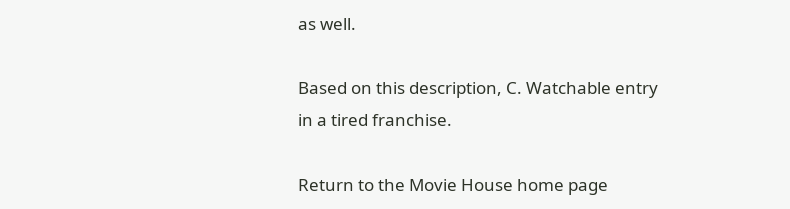as well.

Based on this description, C. Watchable entry in a tired franchise.

Return to the Movie House home page